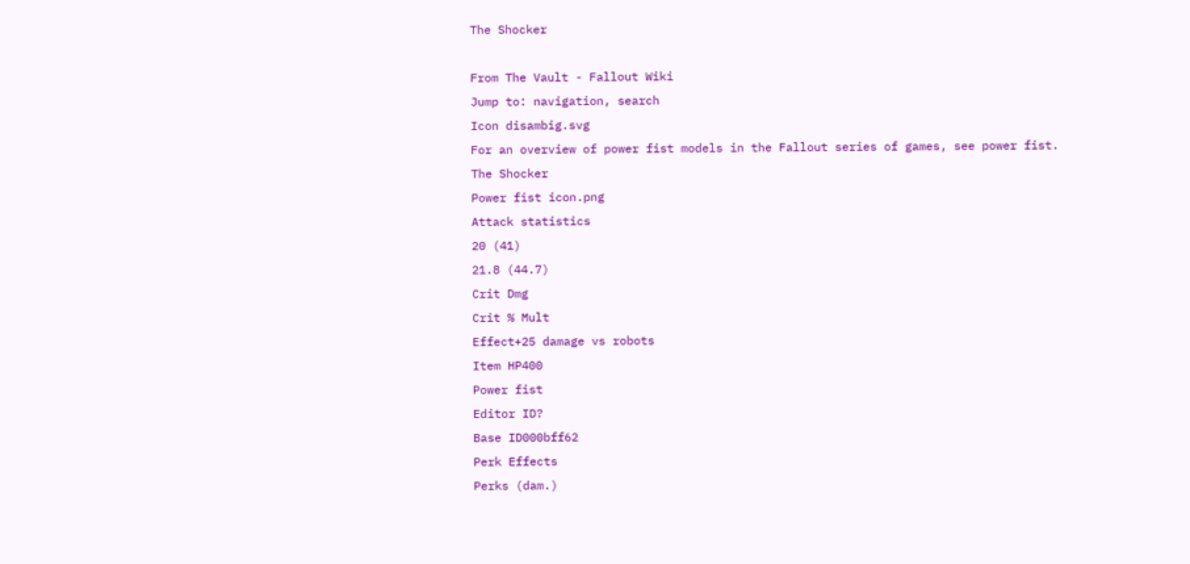The Shocker

From The Vault - Fallout Wiki
Jump to: navigation, search
Icon disambig.svg
For an overview of power fist models in the Fallout series of games, see power fist.
The Shocker
Power fist icon.png
Attack statistics
20 (41)
21.8 (44.7)
Crit Dmg
Crit % Mult
Effect+25 damage vs robots
Item HP400
Power fist
Editor ID?
Base ID000bff62
Perk Effects
Perks (dam.)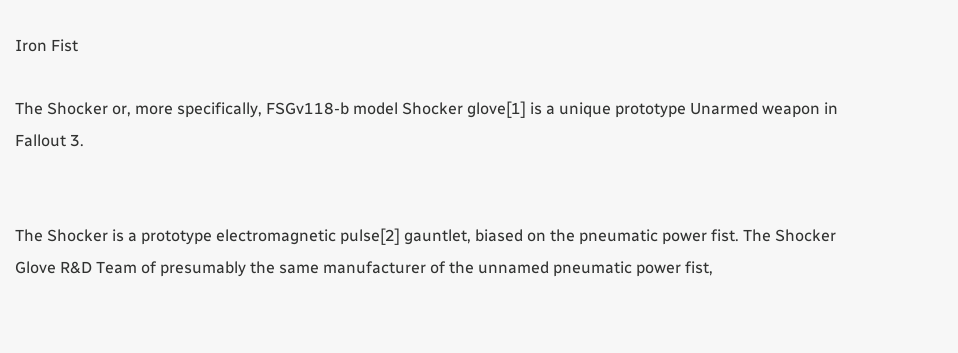Iron Fist

The Shocker or, more specifically, FSGv118-b model Shocker glove[1] is a unique prototype Unarmed weapon in Fallout 3.


The Shocker is a prototype electromagnetic pulse[2] gauntlet, biased on the pneumatic power fist. The Shocker Glove R&D Team of presumably the same manufacturer of the unnamed pneumatic power fist,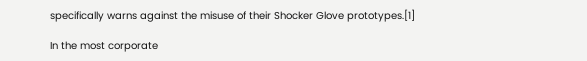specifically warns against the misuse of their Shocker Glove prototypes.[1]

In the most corporate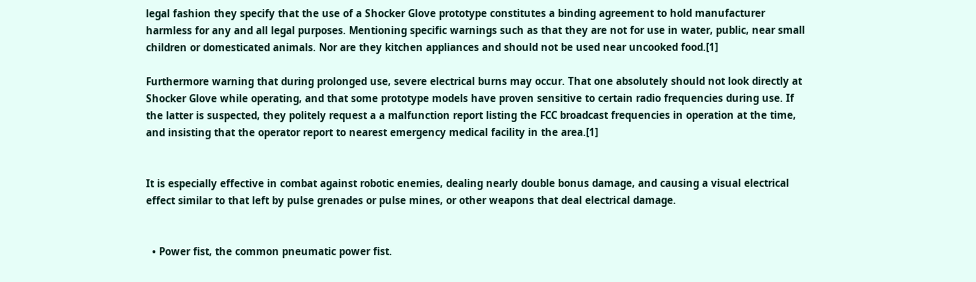legal fashion they specify that the use of a Shocker Glove prototype constitutes a binding agreement to hold manufacturer harmless for any and all legal purposes. Mentioning specific warnings such as that they are not for use in water, public, near small children or domesticated animals. Nor are they kitchen appliances and should not be used near uncooked food.[1]

Furthermore warning that during prolonged use, severe electrical burns may occur. That one absolutely should not look directly at Shocker Glove while operating, and that some prototype models have proven sensitive to certain radio frequencies during use. If the latter is suspected, they politely request a a malfunction report listing the FCC broadcast frequencies in operation at the time, and insisting that the operator report to nearest emergency medical facility in the area.[1]


It is especially effective in combat against robotic enemies, dealing nearly double bonus damage, and causing a visual electrical effect similar to that left by pulse grenades or pulse mines, or other weapons that deal electrical damage.


  • Power fist, the common pneumatic power fist.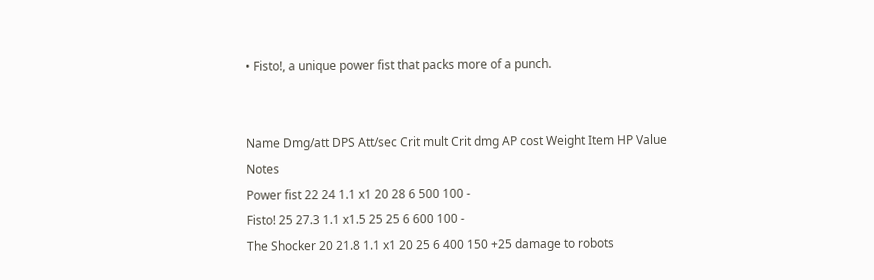• Fisto!, a unique power fist that packs more of a punch.


Name Dmg/att DPS Att/sec Crit mult Crit dmg AP cost Weight Item HP Value Notes
Power fist 22 24 1.1 x1 20 28 6 500 100 -
Fisto! 25 27.3 1.1 x1.5 25 25 6 600 100 -
The Shocker 20 21.8 1.1 x1 20 25 6 400 150 +25 damage to robots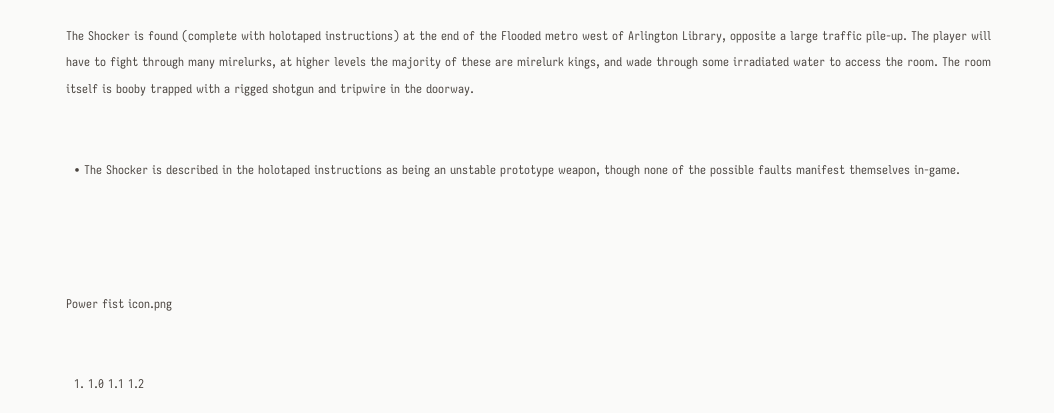The Shocker is found (complete with holotaped instructions) at the end of the Flooded metro west of Arlington Library, opposite a large traffic pile-up. The player will have to fight through many mirelurks, at higher levels the majority of these are mirelurk kings, and wade through some irradiated water to access the room. The room itself is booby trapped with a rigged shotgun and tripwire in the doorway.


  • The Shocker is described in the holotaped instructions as being an unstable prototype weapon, though none of the possible faults manifest themselves in-game.




Power fist icon.png


  1. 1.0 1.1 1.2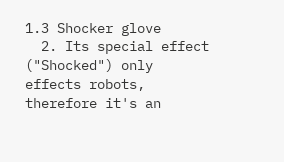1.3 Shocker glove
  2. Its special effect ("Shocked") only effects robots, therefore it's an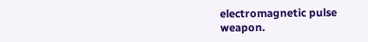electromagnetic pulse weapon.